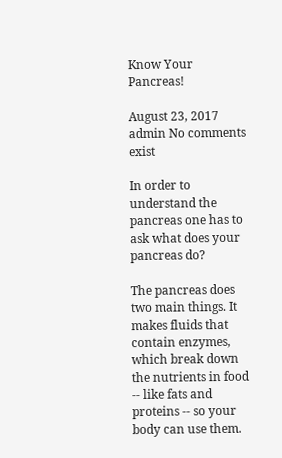Know Your Pancreas!

August 23, 2017 admin No comments exist

In order to understand the pancreas one has to ask what does your pancreas do?

The pancreas does two main things. It makes fluids that contain enzymes, which break down the nutrients in food -- like fats and proteins -- so your body can use them.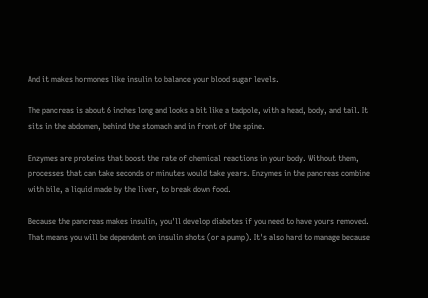And it makes hormones like insulin to balance your blood sugar levels.

The pancreas is about 6 inches long and looks a bit like a tadpole, with a head, body, and tail. It sits in the abdomen, behind the stomach and in front of the spine.

Enzymes are proteins that boost the rate of chemical reactions in your body. Without them, processes that can take seconds or minutes would take years. Enzymes in the pancreas combine with bile, a liquid made by the liver, to break down food.

Because the pancreas makes insulin, you'll develop diabetes if you need to have yours removed. That means you will be dependent on insulin shots (or a pump). It's also hard to manage because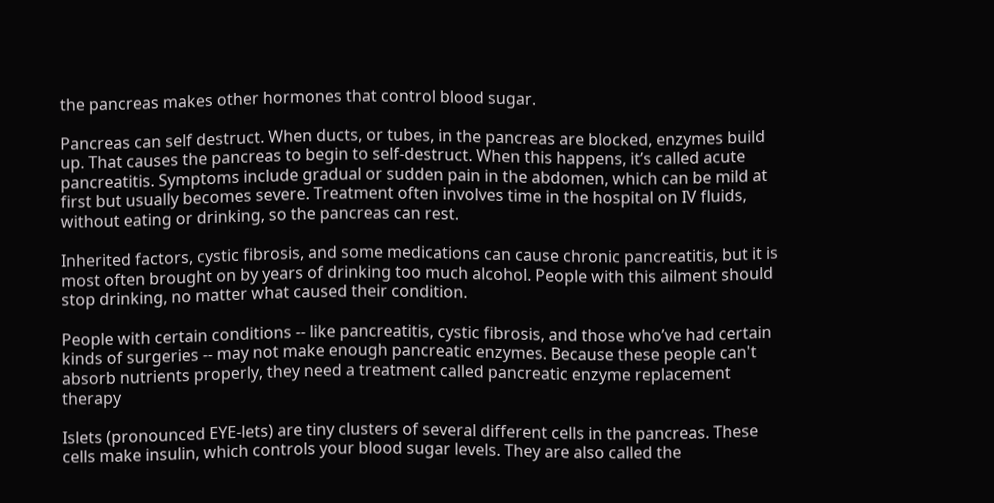the pancreas makes other hormones that control blood sugar.

Pancreas can self destruct. When ducts, or tubes, in the pancreas are blocked, enzymes build up. That causes the pancreas to begin to self-destruct. When this happens, it’s called acute pancreatitis. Symptoms include gradual or sudden pain in the abdomen, which can be mild at first but usually becomes severe. Treatment often involves time in the hospital on IV fluids, without eating or drinking, so the pancreas can rest.

Inherited factors, cystic fibrosis, and some medications can cause chronic pancreatitis, but it is most often brought on by years of drinking too much alcohol. People with this ailment should stop drinking, no matter what caused their condition.

People with certain conditions -- like pancreatitis, cystic fibrosis, and those who’ve had certain kinds of surgeries -- may not make enough pancreatic enzymes. Because these people can't absorb nutrients properly, they need a treatment called pancreatic enzyme replacement therapy

Islets (pronounced EYE-lets) are tiny clusters of several different cells in the pancreas. These cells make insulin, which controls your blood sugar levels. They are also called the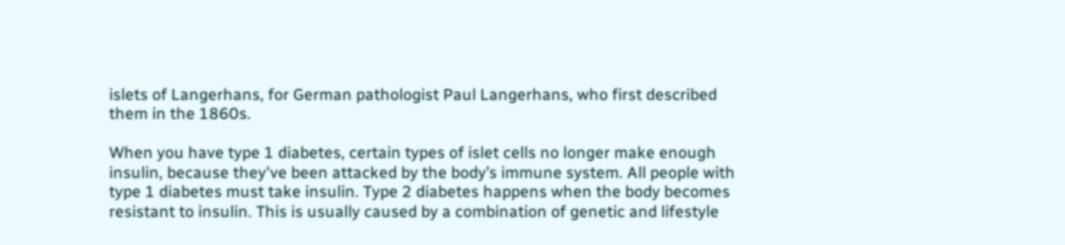islets of Langerhans, for German pathologist Paul Langerhans, who first described them in the 1860s.

When you have type 1 diabetes, certain types of islet cells no longer make enough insulin, because they've been attacked by the body’s immune system. All people with type 1 diabetes must take insulin. Type 2 diabetes happens when the body becomes resistant to insulin. This is usually caused by a combination of genetic and lifestyle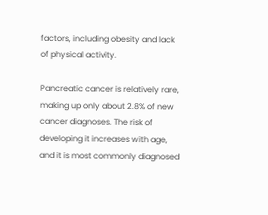factors, including obesity and lack of physical activity.

Pancreatic cancer is relatively rare, making up only about 2.8% of new cancer diagnoses. The risk of developing it increases with age, and it is most commonly diagnosed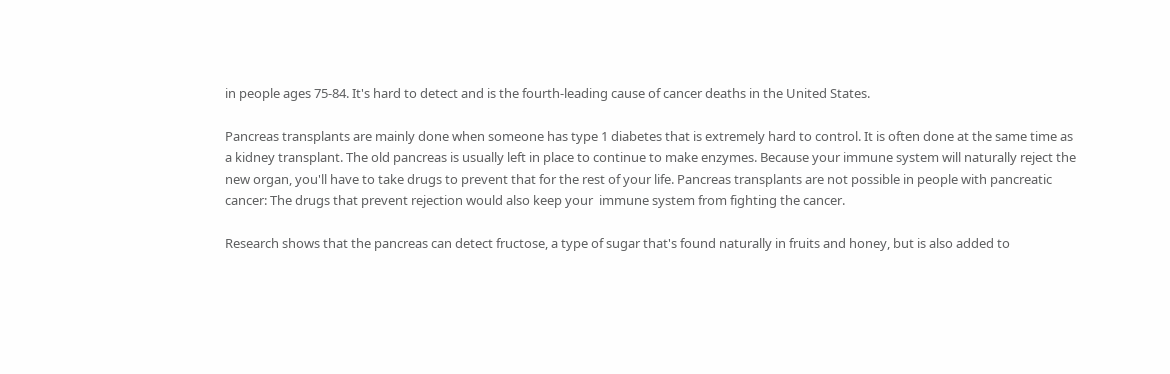in people ages 75-84. It's hard to detect and is the fourth-leading cause of cancer deaths in the United States.

Pancreas transplants are mainly done when someone has type 1 diabetes that is extremely hard to control. It is often done at the same time as a kidney transplant. The old pancreas is usually left in place to continue to make enzymes. Because your immune system will naturally reject the new organ, you'll have to take drugs to prevent that for the rest of your life. Pancreas transplants are not possible in people with pancreatic cancer: The drugs that prevent rejection would also keep your  immune system from fighting the cancer.

Research shows that the pancreas can detect fructose, a type of sugar that's found naturally in fruits and honey, but is also added to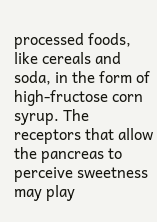processed foods, like cereals and soda, in the form of high-fructose corn syrup. The receptors that allow the pancreas to perceive sweetness may play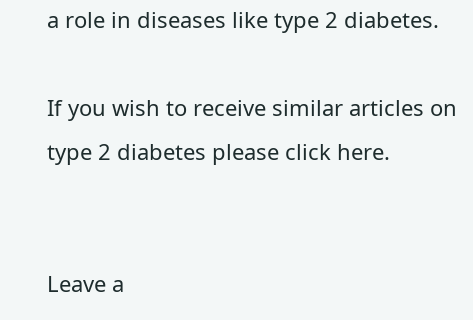a role in diseases like type 2 diabetes.

If you wish to receive similar articles on type 2 diabetes please click here.


Leave a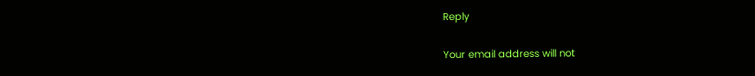Reply

Your email address will not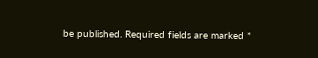be published. Required fields are marked *